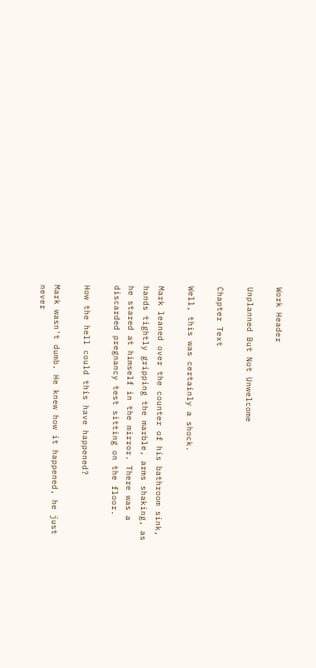Work Header

Unplanned But Not Unwelcome

Chapter Text

Well, this was certainly a shock.

Mark leaned over the counter of his bathroom sink, hands tightly gripping the marble, arms shaking, as he stared at himself in the mirror. There was a discarded pregnancy test sitting on the floor.

How the hell could this have happened?

Mark wasn't dumb. He knew how it happened, he just never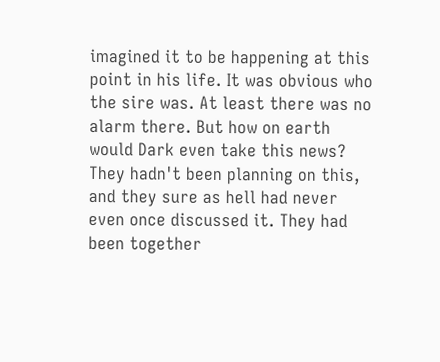imagined it to be happening at this point in his life. It was obvious who the sire was. At least there was no alarm there. But how on earth would Dark even take this news? They hadn't been planning on this, and they sure as hell had never even once discussed it. They had been together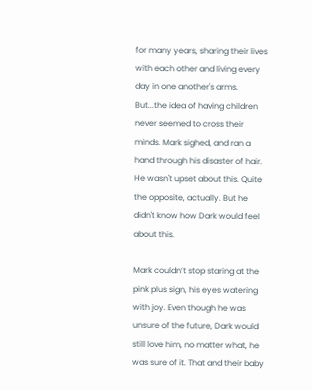for many years, sharing their lives with each other and living every day in one another's arms. But...the idea of having children never seemed to cross their minds. Mark sighed, and ran a hand through his disaster of hair. He wasn't upset about this. Quite the opposite, actually. But he didn't know how Dark would feel about this.

Mark couldn’t stop staring at the pink plus sign, his eyes watering with joy. Even though he was unsure of the future, Dark would still love him, no matter what, he was sure of it. That and their baby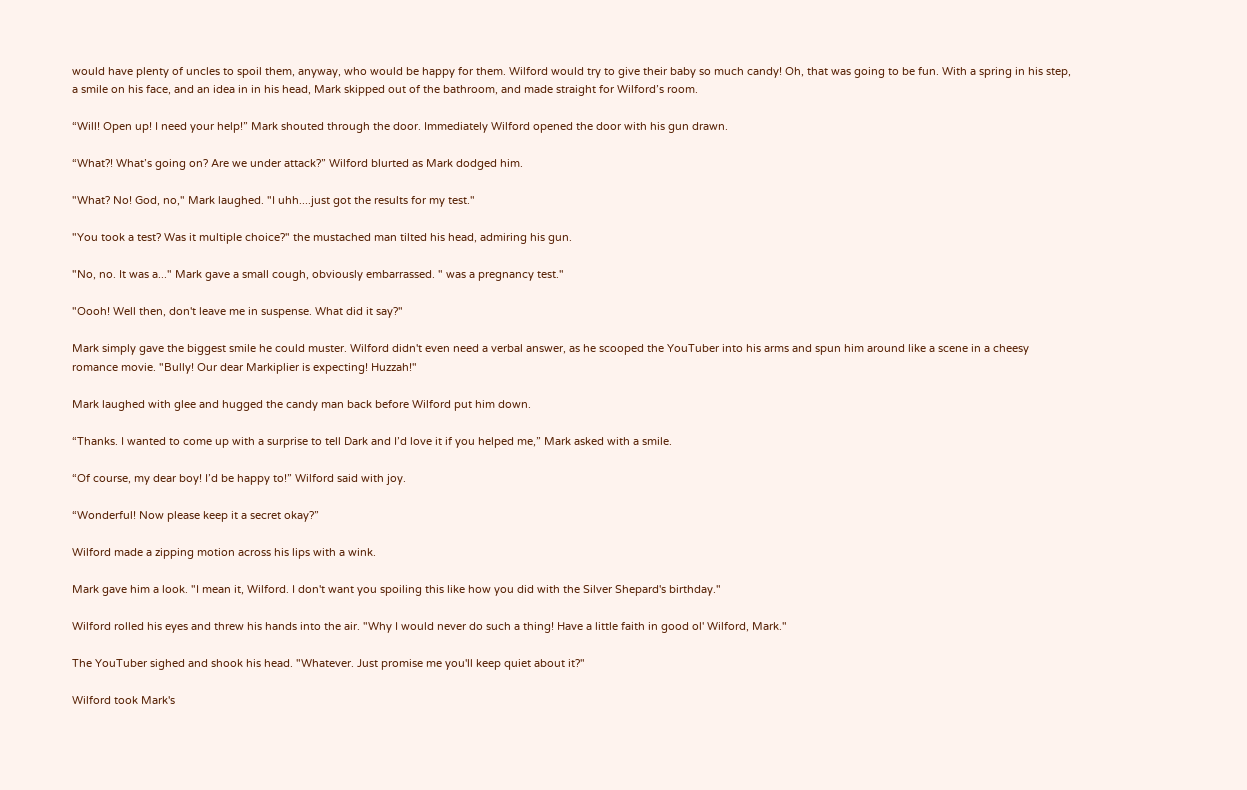would have plenty of uncles to spoil them, anyway, who would be happy for them. Wilford would try to give their baby so much candy! Oh, that was going to be fun. With a spring in his step, a smile on his face, and an idea in in his head, Mark skipped out of the bathroom, and made straight for Wilford’s room.

“Will! Open up! I need your help!” Mark shouted through the door. Immediately Wilford opened the door with his gun drawn.

“What?! What’s going on? Are we under attack?” Wilford blurted as Mark dodged him.

"What? No! God, no," Mark laughed. "I uhh....just got the results for my test."

"You took a test? Was it multiple choice?" the mustached man tilted his head, admiring his gun.

"No, no. It was a..." Mark gave a small cough, obviously embarrassed. " was a pregnancy test."

"Oooh! Well then, don't leave me in suspense. What did it say?"

Mark simply gave the biggest smile he could muster. Wilford didn't even need a verbal answer, as he scooped the YouTuber into his arms and spun him around like a scene in a cheesy romance movie. "Bully! Our dear Markiplier is expecting! Huzzah!"

Mark laughed with glee and hugged the candy man back before Wilford put him down.

“Thanks. I wanted to come up with a surprise to tell Dark and I’d love it if you helped me,” Mark asked with a smile.

“Of course, my dear boy! I’d be happy to!” Wilford said with joy.

“Wonderful! Now please keep it a secret okay?”

Wilford made a zipping motion across his lips with a wink.

Mark gave him a look. "I mean it, Wilford. I don't want you spoiling this like how you did with the Silver Shepard's birthday."

Wilford rolled his eyes and threw his hands into the air. "Why I would never do such a thing! Have a little faith in good ol' Wilford, Mark."

The YouTuber sighed and shook his head. "Whatever. Just promise me you'll keep quiet about it?"

Wilford took Mark's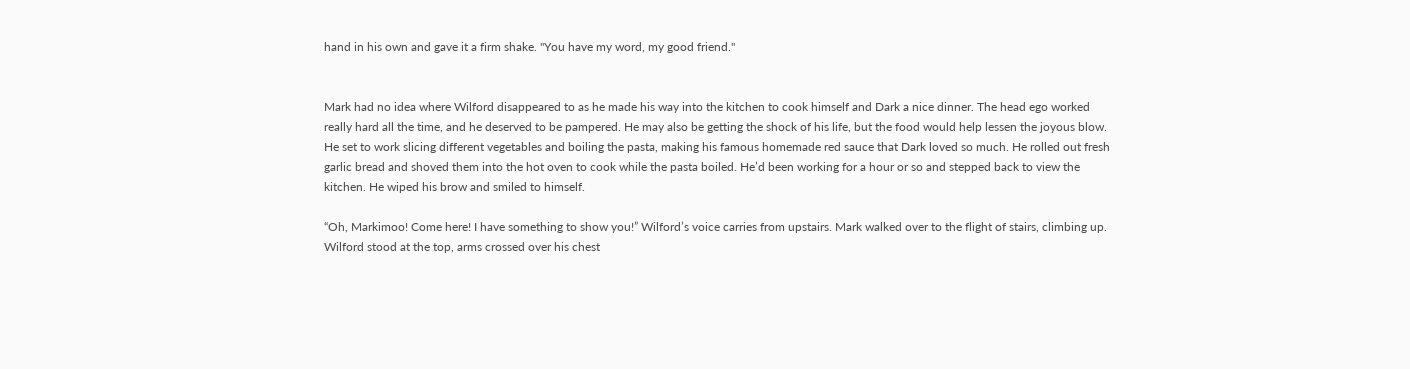hand in his own and gave it a firm shake. "You have my word, my good friend."


Mark had no idea where Wilford disappeared to as he made his way into the kitchen to cook himself and Dark a nice dinner. The head ego worked really hard all the time, and he deserved to be pampered. He may also be getting the shock of his life, but the food would help lessen the joyous blow. He set to work slicing different vegetables and boiling the pasta, making his famous homemade red sauce that Dark loved so much. He rolled out fresh garlic bread and shoved them into the hot oven to cook while the pasta boiled. He’d been working for a hour or so and stepped back to view the kitchen. He wiped his brow and smiled to himself.

“Oh, Markimoo! Come here! I have something to show you!” Wilford’s voice carries from upstairs. Mark walked over to the flight of stairs, climbing up. Wilford stood at the top, arms crossed over his chest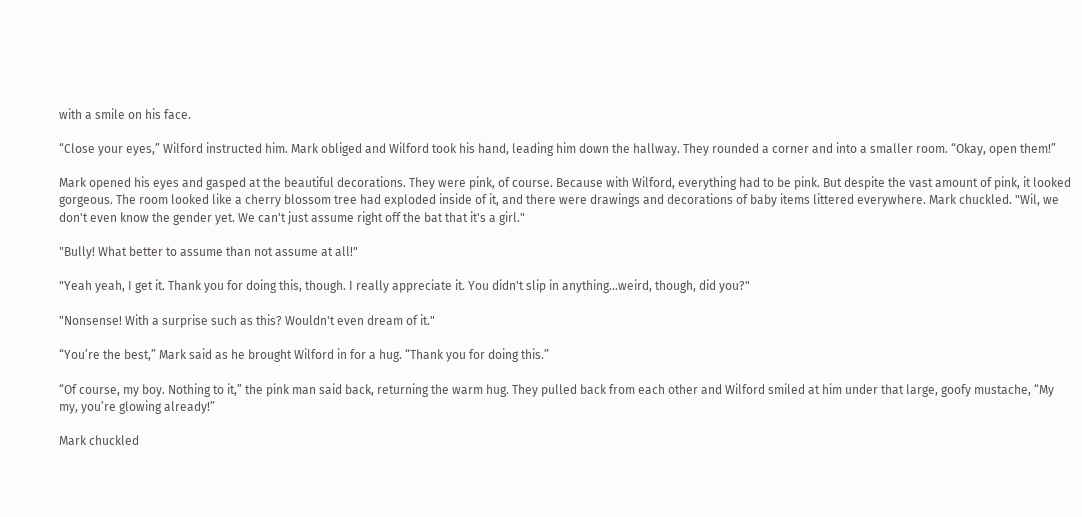with a smile on his face.

“Close your eyes,” Wilford instructed him. Mark obliged and Wilford took his hand, leading him down the hallway. They rounded a corner and into a smaller room. “Okay, open them!”

Mark opened his eyes and gasped at the beautiful decorations. They were pink, of course. Because with Wilford, everything had to be pink. But despite the vast amount of pink, it looked gorgeous. The room looked like a cherry blossom tree had exploded inside of it, and there were drawings and decorations of baby items littered everywhere. Mark chuckled. "Wil, we don't even know the gender yet. We can't just assume right off the bat that it's a girl."

"Bully! What better to assume than not assume at all!"

"Yeah yeah, I get it. Thank you for doing this, though. I really appreciate it. You didn't slip in anything...weird, though, did you?"

"Nonsense! With a surprise such as this? Wouldn't even dream of it."

“You’re the best,” Mark said as he brought Wilford in for a hug. “Thank you for doing this.”

“Of course, my boy. Nothing to it,” the pink man said back, returning the warm hug. They pulled back from each other and Wilford smiled at him under that large, goofy mustache, “My my, you’re glowing already!”

Mark chuckled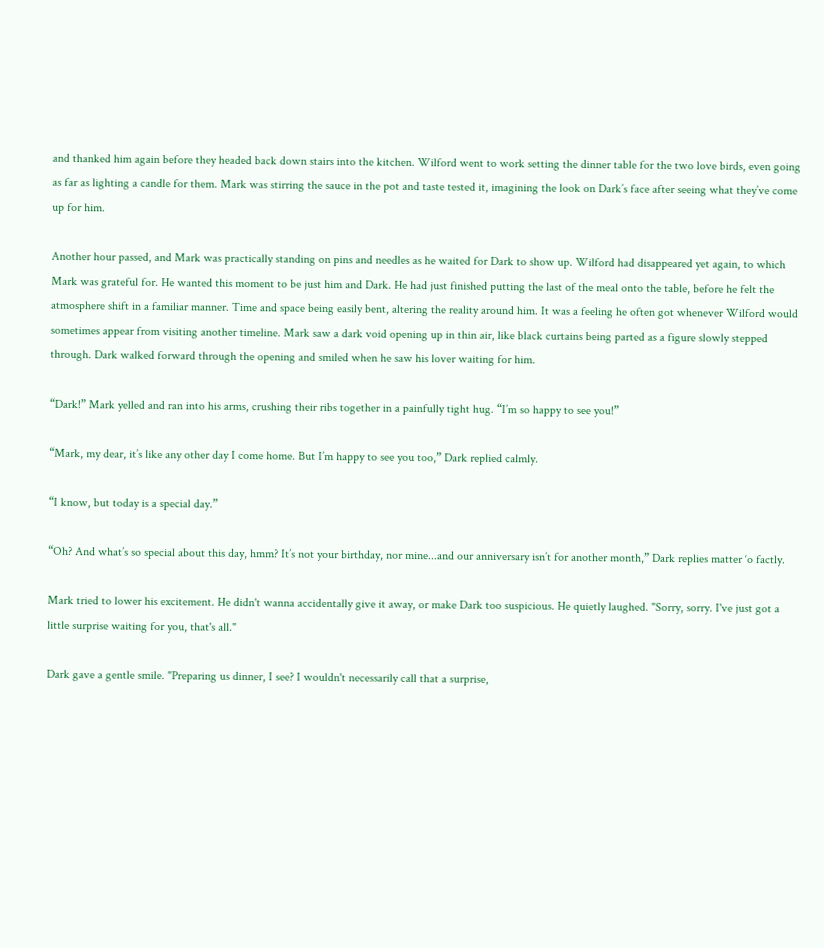and thanked him again before they headed back down stairs into the kitchen. Wilford went to work setting the dinner table for the two love birds, even going as far as lighting a candle for them. Mark was stirring the sauce in the pot and taste tested it, imagining the look on Dark’s face after seeing what they’ve come up for him.

Another hour passed, and Mark was practically standing on pins and needles as he waited for Dark to show up. Wilford had disappeared yet again, to which Mark was grateful for. He wanted this moment to be just him and Dark. He had just finished putting the last of the meal onto the table, before he felt the atmosphere shift in a familiar manner. Time and space being easily bent, altering the reality around him. It was a feeling he often got whenever Wilford would sometimes appear from visiting another timeline. Mark saw a dark void opening up in thin air, like black curtains being parted as a figure slowly stepped through. Dark walked forward through the opening and smiled when he saw his lover waiting for him.

“Dark!” Mark yelled and ran into his arms, crushing their ribs together in a painfully tight hug. “I’m so happy to see you!”

“Mark, my dear, it’s like any other day I come home. But I’m happy to see you too,” Dark replied calmly.

“I know, but today is a special day.”

“Oh? And what’s so special about this day, hmm? It’s not your birthday, nor mine...and our anniversary isn’t for another month,” Dark replies matter ‘o factly.

Mark tried to lower his excitement. He didn't wanna accidentally give it away, or make Dark too suspicious. He quietly laughed. "Sorry, sorry. I've just got a little surprise waiting for you, that's all."

Dark gave a gentle smile. "Preparing us dinner, I see? I wouldn't necessarily call that a surprise,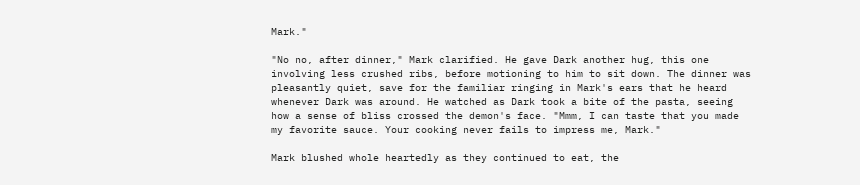Mark."

"No no, after dinner," Mark clarified. He gave Dark another hug, this one involving less crushed ribs, before motioning to him to sit down. The dinner was pleasantly quiet, save for the familiar ringing in Mark's ears that he heard whenever Dark was around. He watched as Dark took a bite of the pasta, seeing how a sense of bliss crossed the demon's face. "Mmm, I can taste that you made my favorite sauce. Your cooking never fails to impress me, Mark."

Mark blushed whole heartedly as they continued to eat, the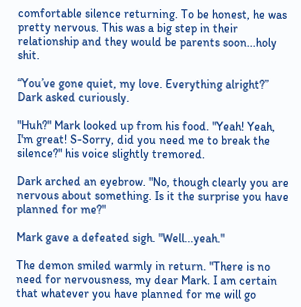comfortable silence returning. To be honest, he was pretty nervous. This was a big step in their relationship and they would be parents soon...holy shit.

“You’ve gone quiet, my love. Everything alright?” Dark asked curiously.

"Huh?" Mark looked up from his food. "Yeah! Yeah, I'm great! S-Sorry, did you need me to break the silence?" his voice slightly tremored.

Dark arched an eyebrow. "No, though clearly you are nervous about something. Is it the surprise you have planned for me?"

Mark gave a defeated sigh. "Well...yeah."

The demon smiled warmly in return. "There is no need for nervousness, my dear Mark. I am certain that whatever you have planned for me will go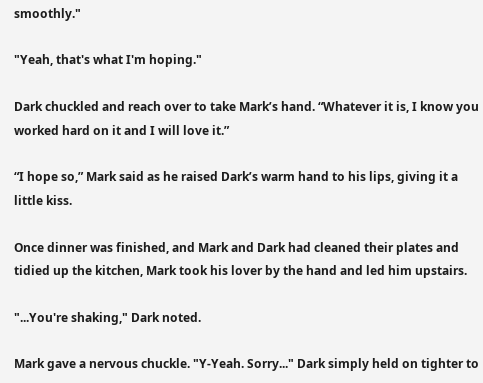smoothly."

"Yeah, that's what I'm hoping."

Dark chuckled and reach over to take Mark’s hand. “Whatever it is, I know you worked hard on it and I will love it.”

“I hope so,” Mark said as he raised Dark’s warm hand to his lips, giving it a little kiss.

Once dinner was finished, and Mark and Dark had cleaned their plates and tidied up the kitchen, Mark took his lover by the hand and led him upstairs.

"...You're shaking," Dark noted.

Mark gave a nervous chuckle. "Y-Yeah. Sorry..." Dark simply held on tighter to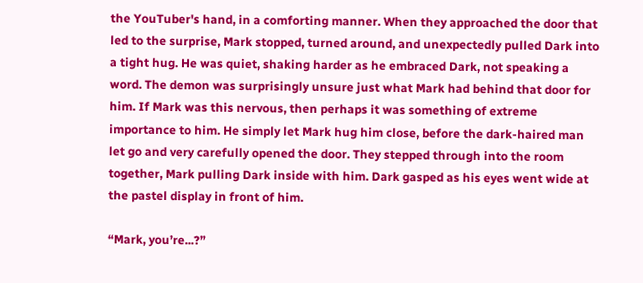the YouTuber's hand, in a comforting manner. When they approached the door that led to the surprise, Mark stopped, turned around, and unexpectedly pulled Dark into a tight hug. He was quiet, shaking harder as he embraced Dark, not speaking a word. The demon was surprisingly unsure just what Mark had behind that door for him. If Mark was this nervous, then perhaps it was something of extreme importance to him. He simply let Mark hug him close, before the dark-haired man let go and very carefully opened the door. They stepped through into the room together, Mark pulling Dark inside with him. Dark gasped as his eyes went wide at the pastel display in front of him.

“Mark, you’re...?”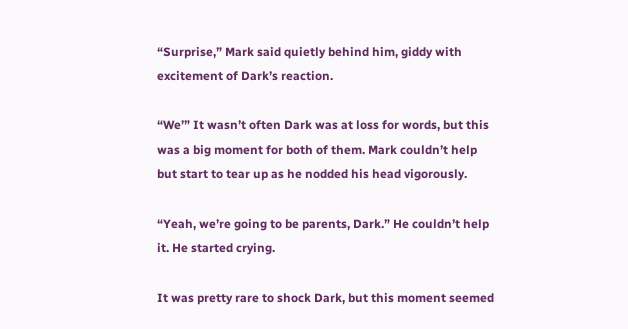“Surprise,” Mark said quietly behind him, giddy with excitement of Dark’s reaction.

“We’” It wasn’t often Dark was at loss for words, but this was a big moment for both of them. Mark couldn’t help but start to tear up as he nodded his head vigorously.

“Yeah, we’re going to be parents, Dark.” He couldn’t help it. He started crying.

It was pretty rare to shock Dark, but this moment seemed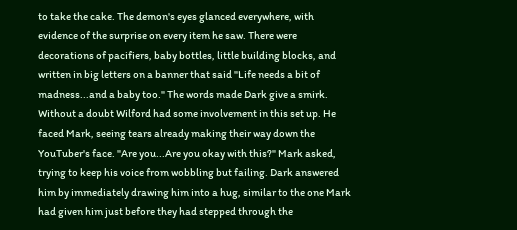to take the cake. The demon's eyes glanced everywhere, with evidence of the surprise on every item he saw. There were decorations of pacifiers, baby bottles, little building blocks, and written in big letters on a banner that said "Life needs a bit of madness...and a baby too." The words made Dark give a smirk. Without a doubt Wilford had some involvement in this set up. He faced Mark, seeing tears already making their way down the YouTuber's face. "Are you...Are you okay with this?" Mark asked, trying to keep his voice from wobbling but failing. Dark answered him by immediately drawing him into a hug, similar to the one Mark had given him just before they had stepped through the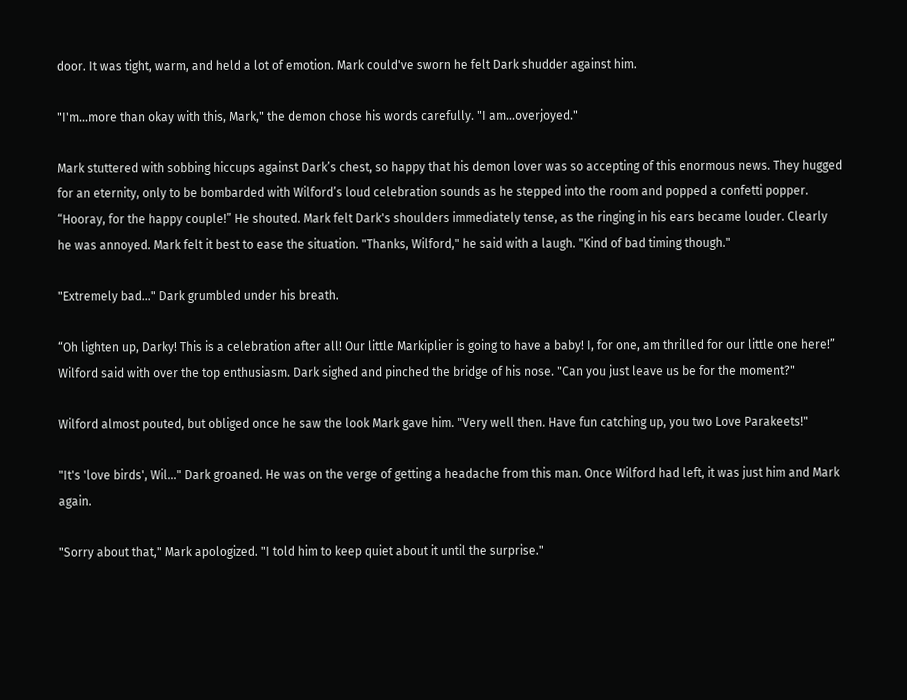door. It was tight, warm, and held a lot of emotion. Mark could've sworn he felt Dark shudder against him.

"I'm...more than okay with this, Mark," the demon chose his words carefully. "I am...overjoyed."

Mark stuttered with sobbing hiccups against Dark’s chest, so happy that his demon lover was so accepting of this enormous news. They hugged for an eternity, only to be bombarded with Wilford’s loud celebration sounds as he stepped into the room and popped a confetti popper. “Hooray, for the happy couple!” He shouted. Mark felt Dark's shoulders immediately tense, as the ringing in his ears became louder. Clearly he was annoyed. Mark felt it best to ease the situation. "Thanks, Wilford," he said with a laugh. "Kind of bad timing though."

"Extremely bad..." Dark grumbled under his breath.

“Oh lighten up, Darky! This is a celebration after all! Our little Markiplier is going to have a baby! I, for one, am thrilled for our little one here!” Wilford said with over the top enthusiasm. Dark sighed and pinched the bridge of his nose. "Can you just leave us be for the moment?"

Wilford almost pouted, but obliged once he saw the look Mark gave him. "Very well then. Have fun catching up, you two Love Parakeets!"

"It's 'love birds', Wil..." Dark groaned. He was on the verge of getting a headache from this man. Once Wilford had left, it was just him and Mark again.

"Sorry about that," Mark apologized. "I told him to keep quiet about it until the surprise."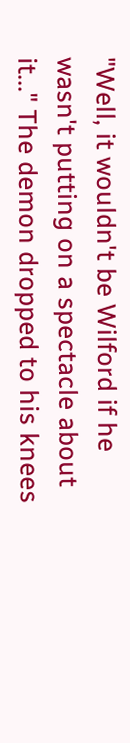"Well, it wouldn't be Wilford if he wasn't putting on a spectacle about it..." The demon dropped to his knees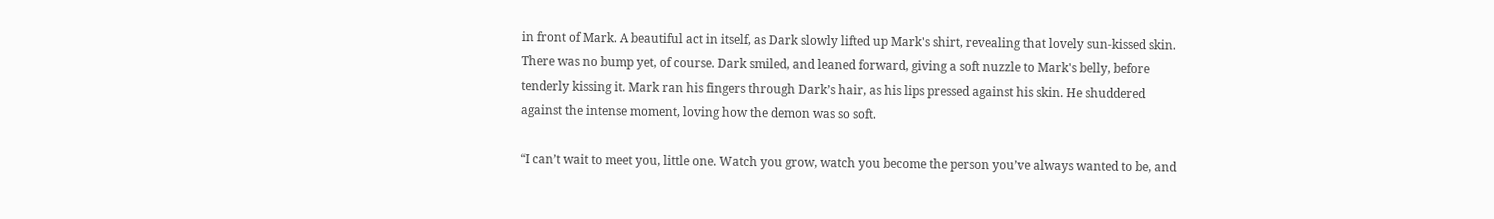in front of Mark. A beautiful act in itself, as Dark slowly lifted up Mark's shirt, revealing that lovely sun-kissed skin. There was no bump yet, of course. Dark smiled, and leaned forward, giving a soft nuzzle to Mark's belly, before tenderly kissing it. Mark ran his fingers through Dark’s hair, as his lips pressed against his skin. He shuddered against the intense moment, loving how the demon was so soft.

“I can’t wait to meet you, little one. Watch you grow, watch you become the person you’ve always wanted to be, and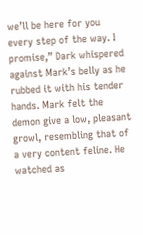we’ll be here for you every step of the way. I promise,” Dark whispered against Mark’s belly as he rubbed it with his tender hands. Mark felt the demon give a low, pleasant growl, resembling that of a very content feline. He watched as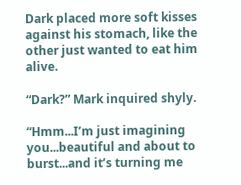Dark placed more soft kisses against his stomach, like the other just wanted to eat him alive.

“Dark?” Mark inquired shyly.

“Hmm...I’m just imagining you...beautiful and about to burst...and it’s turning me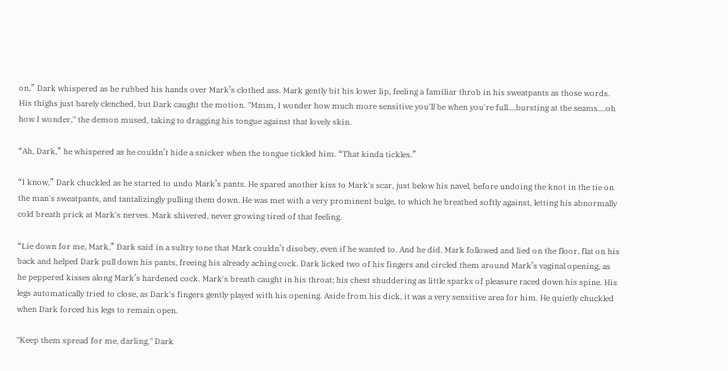on,” Dark whispered as he rubbed his hands over Mark’s clothed ass. Mark gently bit his lower lip, feeling a familiar throb in his sweatpants as those words. His thighs just barely clenched, but Dark caught the motion. "Mmm, I wonder how much more sensitive you'll be when you're full....bursting at the seams....oh how I wonder," the demon mused, taking to dragging his tongue against that lovely skin.

“Ah, Dark,” he whispered as he couldn’t hide a snicker when the tongue tickled him. “That kinda tickles.”

“I know,” Dark chuckled as he started to undo Mark’s pants. He spared another kiss to Mark's scar, just below his navel, before undoing the knot in the tie on the man's sweatpants, and tantalizingly pulling them down. He was met with a very prominent bulge, to which he breathed softly against, letting his abnormally cold breath prick at Mark's nerves. Mark shivered, never growing tired of that feeling.

“Lie down for me, Mark,” Dark said in a sultry tone that Mark couldn’t disobey, even if he wanted to. And he did. Mark followed and lied on the floor, flat on his back and helped Dark pull down his pants, freeing his already aching cock. Dark licked two of his fingers and circled them around Mark’s vaginal opening, as he peppered kisses along Mark’s hardened cock. Mark's breath caught in his throat; his chest shuddering as little sparks of pleasure raced down his spine. His legs automatically tried to close, as Dark's fingers gently played with his opening. Aside from his dick, it was a very sensitive area for him. He quietly chuckled when Dark forced his legs to remain open.

"Keep them spread for me, darling," Dark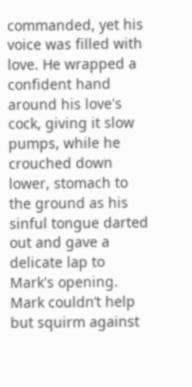commanded, yet his voice was filled with love. He wrapped a confident hand around his love's cock, giving it slow pumps, while he crouched down lower, stomach to the ground as his sinful tongue darted out and gave a delicate lap to Mark's opening. Mark couldn’t help but squirm against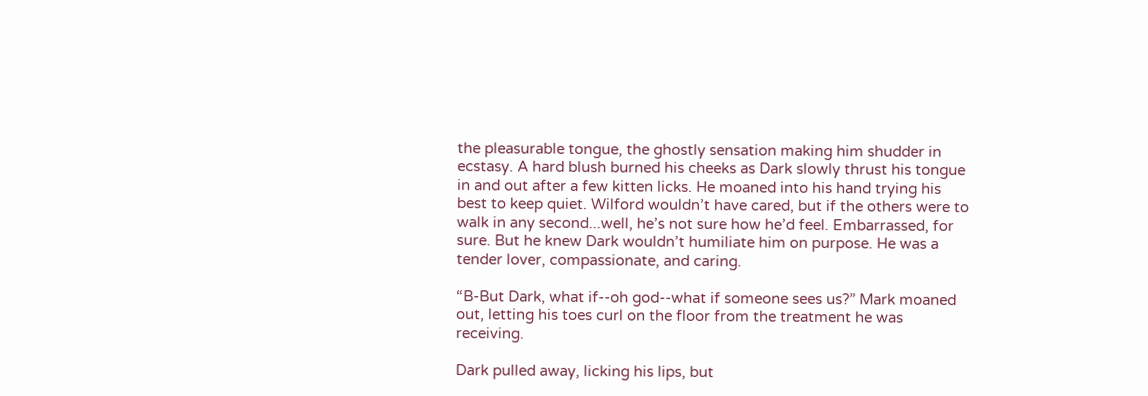the pleasurable tongue, the ghostly sensation making him shudder in ecstasy. A hard blush burned his cheeks as Dark slowly thrust his tongue in and out after a few kitten licks. He moaned into his hand trying his best to keep quiet. Wilford wouldn’t have cared, but if the others were to walk in any second...well, he’s not sure how he’d feel. Embarrassed, for sure. But he knew Dark wouldn’t humiliate him on purpose. He was a tender lover, compassionate, and caring.

“B-But Dark, what if--oh god--what if someone sees us?” Mark moaned out, letting his toes curl on the floor from the treatment he was receiving.

Dark pulled away, licking his lips, but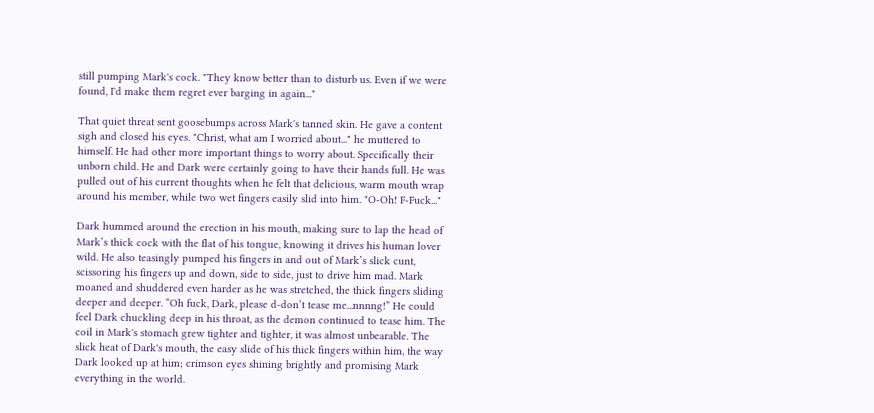still pumping Mark's cock. "They know better than to disturb us. Even if we were found, I'd make them regret ever barging in again..."

That quiet threat sent goosebumps across Mark's tanned skin. He gave a content sigh and closed his eyes. "Christ, what am I worried about..." he muttered to himself. He had other more important things to worry about. Specifically their unborn child. He and Dark were certainly going to have their hands full. He was pulled out of his current thoughts when he felt that delicious, warm mouth wrap around his member, while two wet fingers easily slid into him. "O-Oh! F-Fuck..."

Dark hummed around the erection in his mouth, making sure to lap the head of Mark’s thick cock with the flat of his tongue, knowing it drives his human lover wild. He also teasingly pumped his fingers in and out of Mark’s slick cunt, scissoring his fingers up and down, side to side, just to drive him mad. Mark moaned and shuddered even harder as he was stretched, the thick fingers sliding deeper and deeper. “Oh fuck, Dark, please d-don’t tease me...nnnng!” He could feel Dark chuckling deep in his throat, as the demon continued to tease him. The coil in Mark's stomach grew tighter and tighter, it was almost unbearable. The slick heat of Dark's mouth, the easy slide of his thick fingers within him, the way Dark looked up at him; crimson eyes shining brightly and promising Mark everything in the world.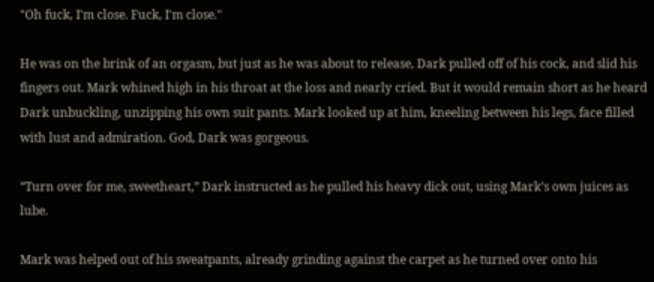"Oh fuck, I'm close. Fuck, I'm close."

He was on the brink of an orgasm, but just as he was about to release, Dark pulled off of his cock, and slid his fingers out. Mark whined high in his throat at the loss and nearly cried. But it would remain short as he heard Dark unbuckling, unzipping his own suit pants. Mark looked up at him, kneeling between his legs, face filled with lust and admiration. God, Dark was gorgeous.

“Turn over for me, sweetheart,” Dark instructed as he pulled his heavy dick out, using Mark’s own juices as lube.

Mark was helped out of his sweatpants, already grinding against the carpet as he turned over onto his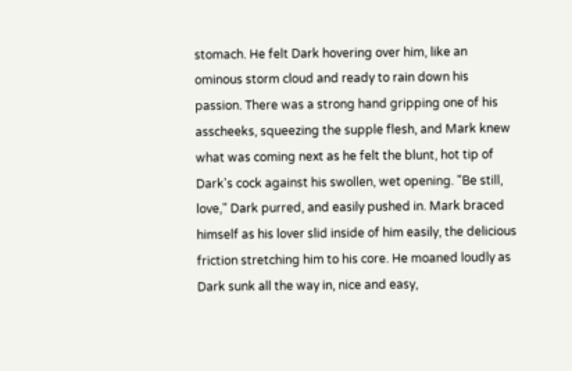stomach. He felt Dark hovering over him, like an ominous storm cloud and ready to rain down his passion. There was a strong hand gripping one of his asscheeks, squeezing the supple flesh, and Mark knew what was coming next as he felt the blunt, hot tip of Dark's cock against his swollen, wet opening. "Be still, love," Dark purred, and easily pushed in. Mark braced himself as his lover slid inside of him easily, the delicious friction stretching him to his core. He moaned loudly as Dark sunk all the way in, nice and easy,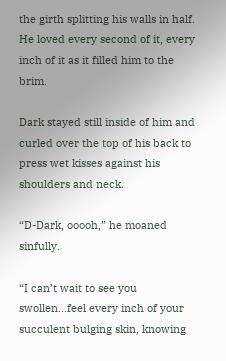the girth splitting his walls in half. He loved every second of it, every inch of it as it filled him to the brim.

Dark stayed still inside of him and curled over the top of his back to press wet kisses against his shoulders and neck.

“D-Dark, ooooh,” he moaned sinfully.

“I can’t wait to see you swollen...feel every inch of your succulent bulging skin, knowing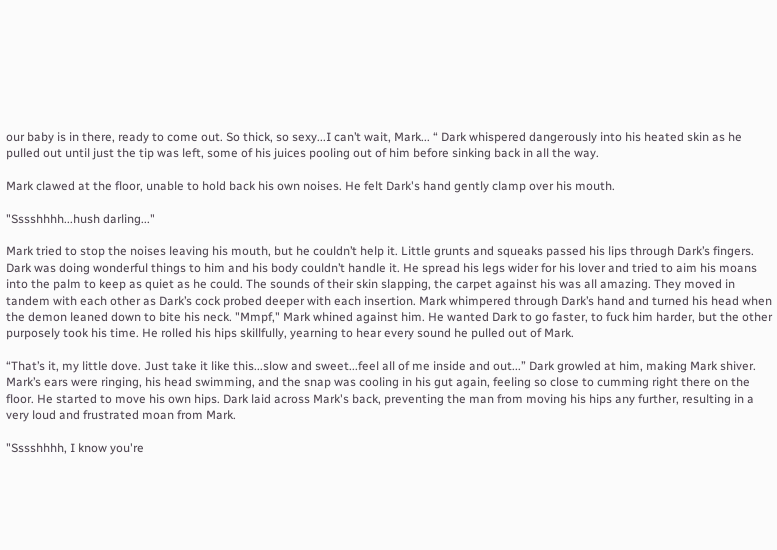our baby is in there, ready to come out. So thick, so sexy...I can’t wait, Mark... “ Dark whispered dangerously into his heated skin as he pulled out until just the tip was left, some of his juices pooling out of him before sinking back in all the way.

Mark clawed at the floor, unable to hold back his own noises. He felt Dark's hand gently clamp over his mouth.

"Sssshhhh...hush darling..."

Mark tried to stop the noises leaving his mouth, but he couldn’t help it. Little grunts and squeaks passed his lips through Dark’s fingers. Dark was doing wonderful things to him and his body couldn’t handle it. He spread his legs wider for his lover and tried to aim his moans into the palm to keep as quiet as he could. The sounds of their skin slapping, the carpet against his was all amazing. They moved in tandem with each other as Dark’s cock probed deeper with each insertion. Mark whimpered through Dark’s hand and turned his head when the demon leaned down to bite his neck. "Mmpf," Mark whined against him. He wanted Dark to go faster, to fuck him harder, but the other purposely took his time. He rolled his hips skillfully, yearning to hear every sound he pulled out of Mark.

“That’s it, my little dove. Just take it like this...slow and sweet...feel all of me inside and out...” Dark growled at him, making Mark shiver. Mark’s ears were ringing, his head swimming, and the snap was cooling in his gut again, feeling so close to cumming right there on the floor. He started to move his own hips. Dark laid across Mark's back, preventing the man from moving his hips any further, resulting in a very loud and frustrated moan from Mark.

"Sssshhhh, I know you're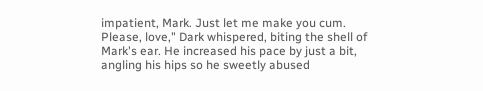impatient, Mark. Just let me make you cum. Please, love," Dark whispered, biting the shell of Mark's ear. He increased his pace by just a bit, angling his hips so he sweetly abused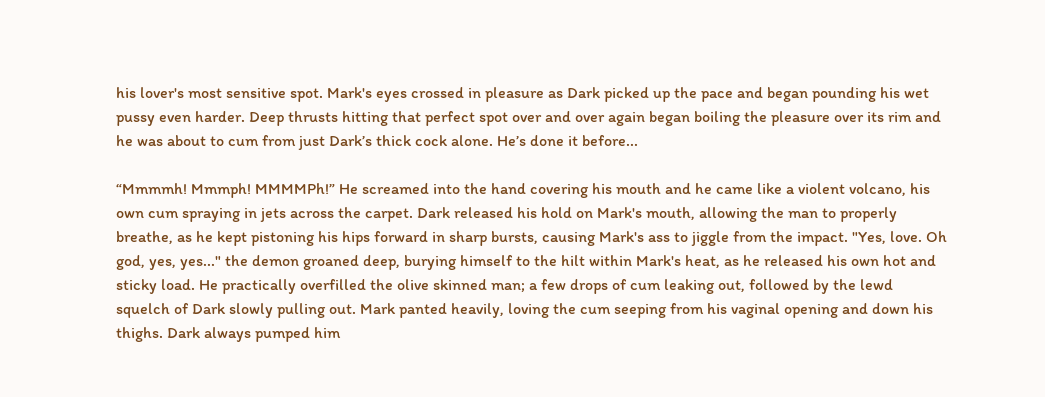his lover's most sensitive spot. Mark's eyes crossed in pleasure as Dark picked up the pace and began pounding his wet pussy even harder. Deep thrusts hitting that perfect spot over and over again began boiling the pleasure over its rim and he was about to cum from just Dark’s thick cock alone. He’s done it before...

“Mmmmh! Mmmph! MMMMPh!” He screamed into the hand covering his mouth and he came like a violent volcano, his own cum spraying in jets across the carpet. Dark released his hold on Mark's mouth, allowing the man to properly breathe, as he kept pistoning his hips forward in sharp bursts, causing Mark's ass to jiggle from the impact. "Yes, love. Oh god, yes, yes..." the demon groaned deep, burying himself to the hilt within Mark's heat, as he released his own hot and sticky load. He practically overfilled the olive skinned man; a few drops of cum leaking out, followed by the lewd squelch of Dark slowly pulling out. Mark panted heavily, loving the cum seeping from his vaginal opening and down his thighs. Dark always pumped him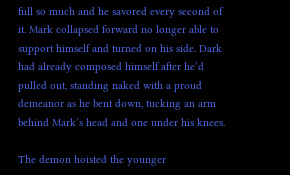full so much and he savored every second of it. Mark collapsed forward no longer able to support himself and turned on his side. Dark had already composed himself after he’d pulled out, standing naked with a proud demeanor as he bent down, tucking an arm behind Mark’s head and one under his knees.

The demon hoisted the younger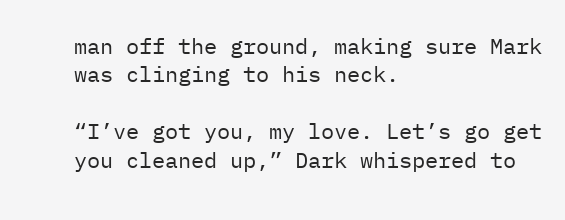man off the ground, making sure Mark was clinging to his neck.

“I’ve got you, my love. Let’s go get you cleaned up,” Dark whispered to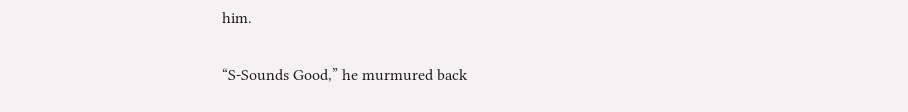him.

“S-Sounds Good,” he murmured back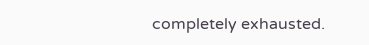completely exhausted.